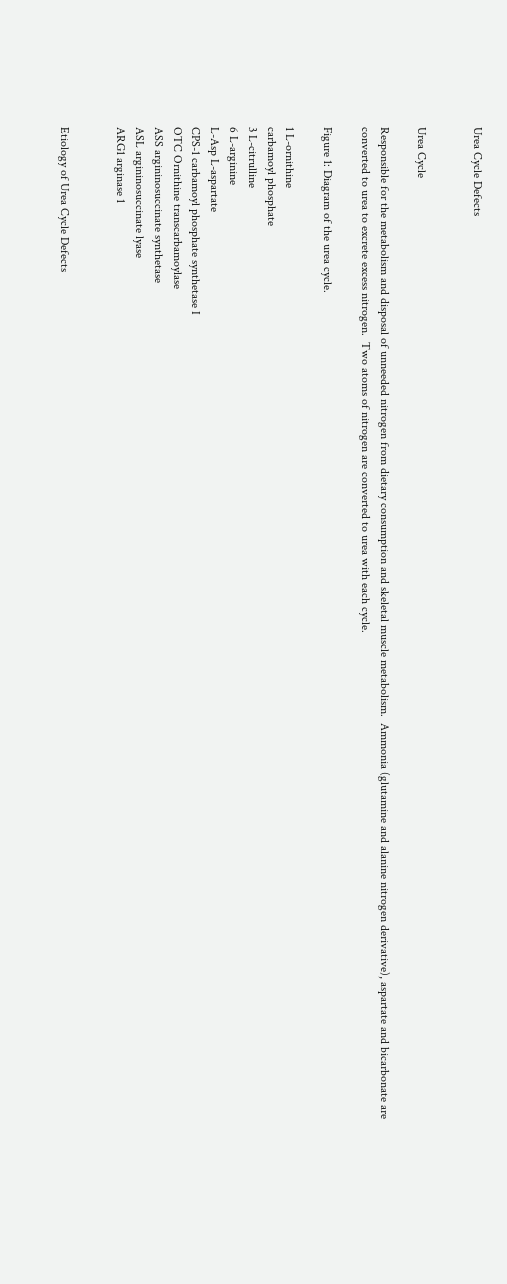Urea Cycle Defects


Urea Cycle

Responsible for the metabolism and disposal of unneeded nitrogen from dietary consumption and skeletal muscle metabolism.  Ammonia (glutamine and alanine nitrogen derivative), aspartate and bicarbonate are converted to urea to excrete excess nitrogen.  Two atoms of nitrogen are converted to urea with each cycle.

Figure 1: Diagram of the urea cycle.

1 L-ornithine
carbamoyl phosphate
3 L-citrulline
6 L-arginine
L-Asp L-aspartate
CPS-1 carbamoyl phosphate synthetase I
OTC Ornithine transcarbamoylase
ASS argininosuccinate synthetase
ASL argininosuccinate lyase
ARG1 arginase 1


Etiology of Urea Cycle Defects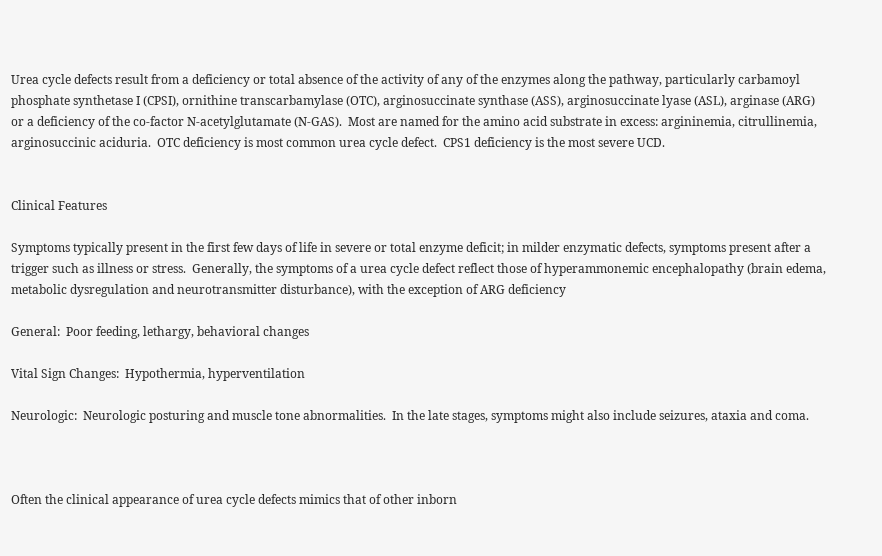Urea cycle defects result from a deficiency or total absence of the activity of any of the enzymes along the pathway, particularly carbamoyl phosphate synthetase I (CPSI), ornithine transcarbamylase (OTC), arginosuccinate synthase (ASS), arginosuccinate lyase (ASL), arginase (ARG) or a deficiency of the co-factor N-acetylglutamate (N-GAS).  Most are named for the amino acid substrate in excess: argininemia, citrullinemia, arginosuccinic aciduria.  OTC deficiency is most common urea cycle defect.  CPS1 deficiency is the most severe UCD.


Clinical Features

Symptoms typically present in the first few days of life in severe or total enzyme deficit; in milder enzymatic defects, symptoms present after a trigger such as illness or stress.  Generally, the symptoms of a urea cycle defect reflect those of hyperammonemic encephalopathy (brain edema, metabolic dysregulation and neurotransmitter disturbance), with the exception of ARG deficiency

General:  Poor feeding, lethargy, behavioral changes

Vital Sign Changes:  Hypothermia, hyperventilation

Neurologic:  Neurologic posturing and muscle tone abnormalities.  In the late stages, symptoms might also include seizures, ataxia and coma.



Often the clinical appearance of urea cycle defects mimics that of other inborn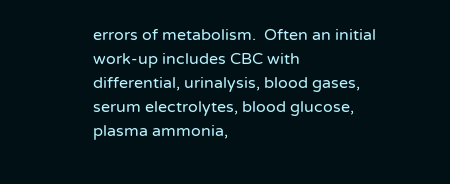errors of metabolism.  Often an initial work-up includes CBC with differential, urinalysis, blood gases, serum electrolytes, blood glucose, plasma ammonia,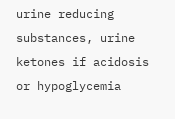urine reducing substances, urine ketones if acidosis or hypoglycemia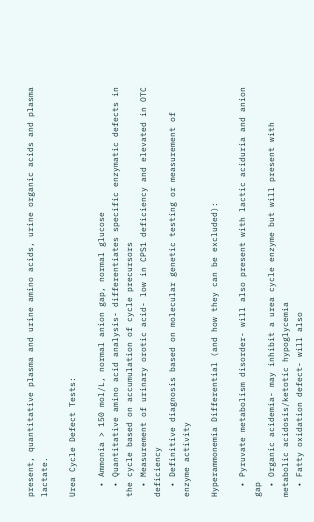present, quantitative plasma and urine amino acids, urine organic acids and plasma lactate.

Urea Cycle Defect Tests:

  • Ammonia > 150 mol/L, normal anion gap, normal glucose
  • Quantitative amino acid analysis- differentiates specific enzymatic defects in the cycle based on accumulation of cycle precursors
  • Measurement of urinary orotic acid- low in CPS1 deficiency and elevated in OTC deficiency
  • Definitive diagnosis based on molecular genetic testing or measurement of enzyme activity

Hyperammonemia Differential (and how they can be excluded):

  • Pyruvate metabolism disorder- will also present with lactic aciduria and anion gap
  • Organic acidemia- may inhibit a urea cycle enzyme but will present with metabolic acidosis/ketotic hypoglycemia
  • Fatty oxidation defect- will also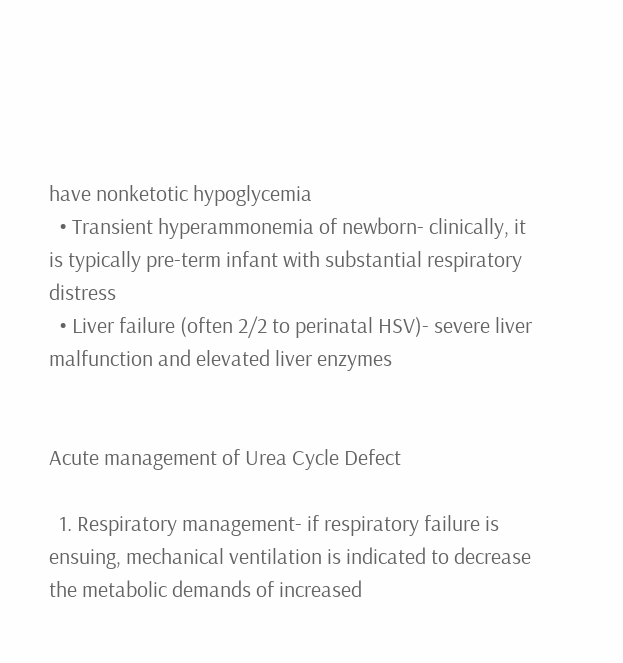have nonketotic hypoglycemia
  • Transient hyperammonemia of newborn- clinically, it is typically pre-term infant with substantial respiratory distress
  • Liver failure (often 2/2 to perinatal HSV)- severe liver malfunction and elevated liver enzymes


Acute management of Urea Cycle Defect

  1. Respiratory management- if respiratory failure is ensuing, mechanical ventilation is indicated to decrease the metabolic demands of increased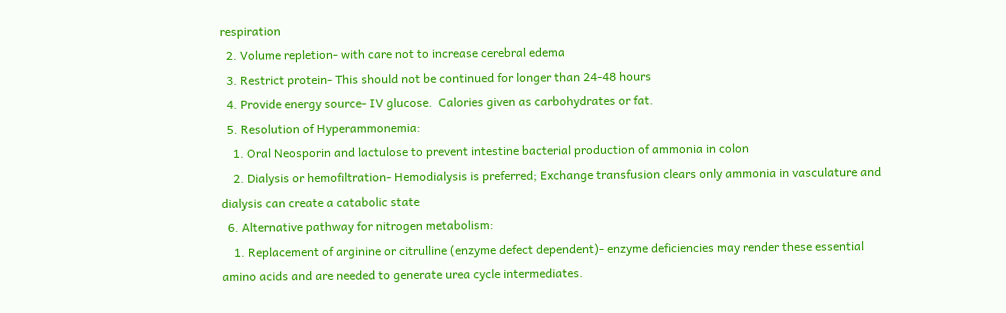respiration
  2. Volume repletion- with care not to increase cerebral edema
  3. Restrict protein- This should not be continued for longer than 24-48 hours
  4. Provide energy source- IV glucose.  Calories given as carbohydrates or fat.
  5. Resolution of Hyperammonemia:
    1. Oral Neosporin and lactulose to prevent intestine bacterial production of ammonia in colon
    2. Dialysis or hemofiltration- Hemodialysis is preferred; Exchange transfusion clears only ammonia in vasculature and dialysis can create a catabolic state
  6. Alternative pathway for nitrogen metabolism:
    1. Replacement of arginine or citrulline (enzyme defect dependent)- enzyme deficiencies may render these essential amino acids and are needed to generate urea cycle intermediates.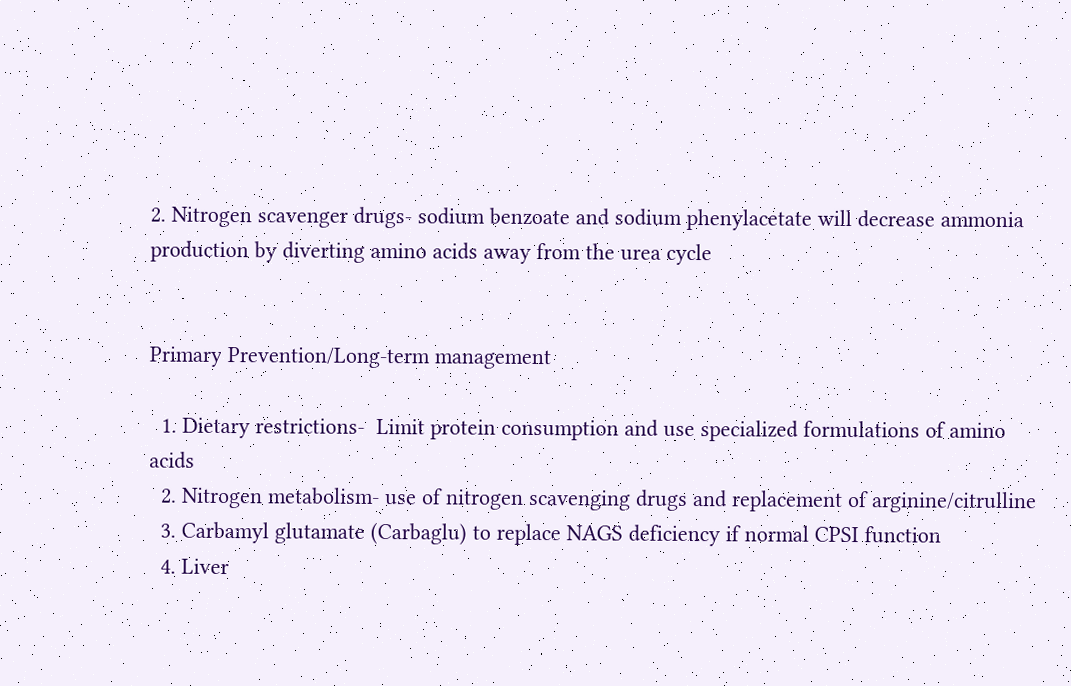2. Nitrogen scavenger drugs- sodium benzoate and sodium phenylacetate will decrease ammonia production by diverting amino acids away from the urea cycle


Primary Prevention/Long-term management

  1. Dietary restrictions-  Limit protein consumption and use specialized formulations of amino acids
  2. Nitrogen metabolism- use of nitrogen scavenging drugs and replacement of arginine/citrulline
  3. Carbamyl glutamate (Carbaglu) to replace NAGS deficiency if normal CPSI function
  4. Liver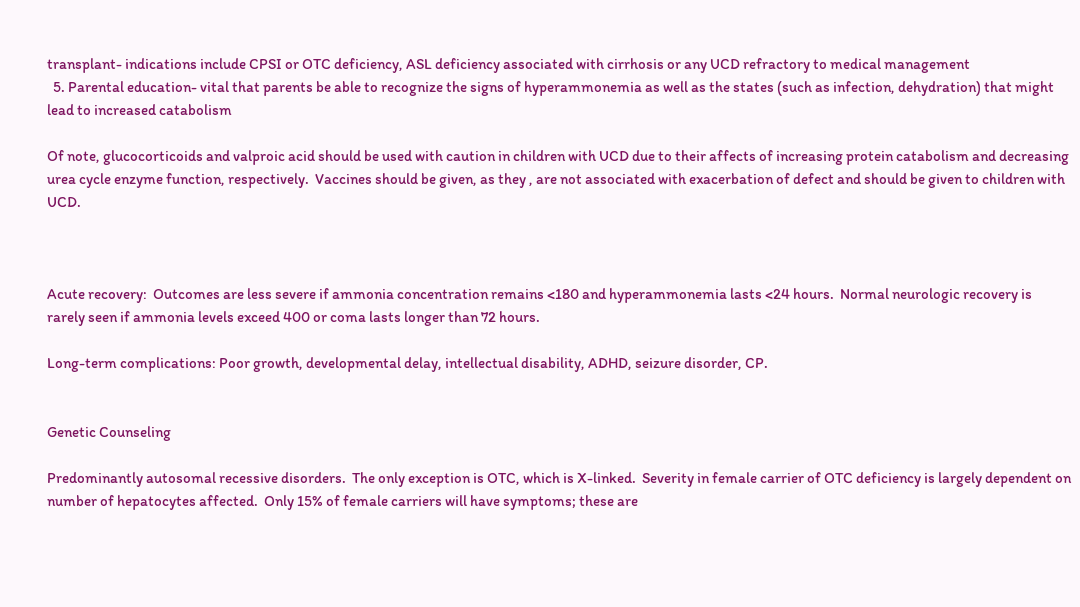transplant- indications include CPSI or OTC deficiency, ASL deficiency associated with cirrhosis or any UCD refractory to medical management
  5. Parental education- vital that parents be able to recognize the signs of hyperammonemia as well as the states (such as infection, dehydration) that might lead to increased catabolism

Of note, glucocorticoids and valproic acid should be used with caution in children with UCD due to their affects of increasing protein catabolism and decreasing urea cycle enzyme function, respectively.  Vaccines should be given, as they , are not associated with exacerbation of defect and should be given to children with UCD.



Acute recovery:  Outcomes are less severe if ammonia concentration remains <180 and hyperammonemia lasts <24 hours.  Normal neurologic recovery is rarely seen if ammonia levels exceed 400 or coma lasts longer than 72 hours.

Long-term complications: Poor growth, developmental delay, intellectual disability, ADHD, seizure disorder, CP.


Genetic Counseling

Predominantly autosomal recessive disorders.  The only exception is OTC, which is X-linked.  Severity in female carrier of OTC deficiency is largely dependent on number of hepatocytes affected.  Only 15% of female carriers will have symptoms; these are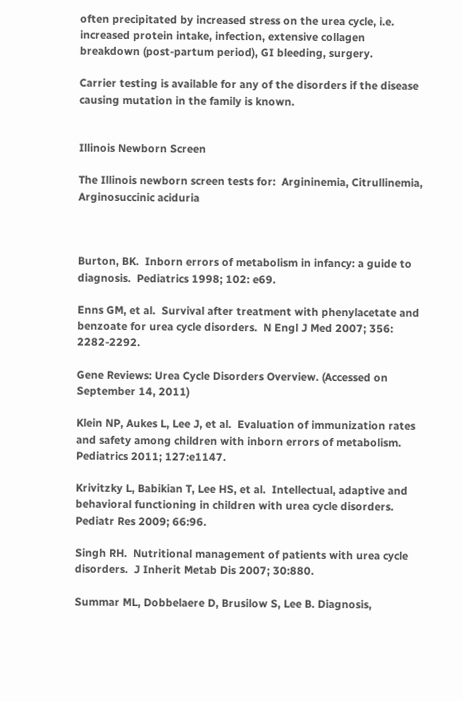often precipitated by increased stress on the urea cycle, i.e. increased protein intake, infection, extensive collagen breakdown (post-partum period), GI bleeding, surgery.

Carrier testing is available for any of the disorders if the disease causing mutation in the family is known.


Illinois Newborn Screen

The Illinois newborn screen tests for:  Argininemia, Citrullinemia, Arginosuccinic aciduria



Burton, BK.  Inborn errors of metabolism in infancy: a guide to diagnosis.  Pediatrics 1998; 102: e69.

Enns GM, et al.  Survival after treatment with phenylacetate and benzoate for urea cycle disorders.  N Engl J Med 2007; 356: 2282-2292.

Gene Reviews: Urea Cycle Disorders Overview. (Accessed on September 14, 2011)

Klein NP, Aukes L, Lee J, et al.  Evaluation of immunization rates and safety among children with inborn errors of metabolism.  Pediatrics 2011; 127:e1147.

Krivitzky L, Babikian T, Lee HS, et al.  Intellectual, adaptive and behavioral functioning in children with urea cycle disorders.  Pediatr Res 2009; 66:96.

Singh RH.  Nutritional management of patients with urea cycle disorders.  J Inherit Metab Dis 2007; 30:880.

Summar ML, Dobbelaere D, Brusilow S, Lee B. Diagnosis,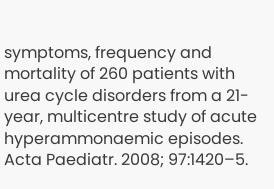symptoms, frequency and mortality of 260 patients with urea cycle disorders from a 21-year, multicentre study of acute hyperammonaemic episodes. Acta Paediatr. 2008; 97:1420–5.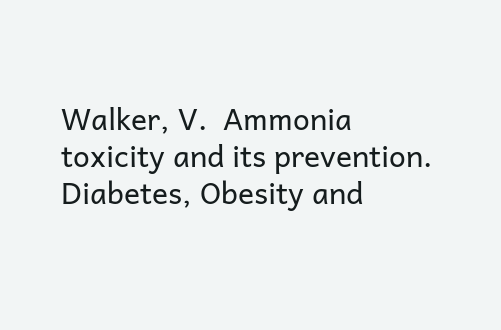Walker, V.  Ammonia toxicity and its prevention.  Diabetes, Obesity and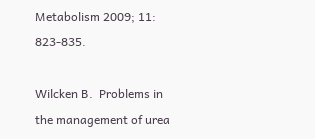Metabolism 2009; 11: 823-835.

Wilcken B.  Problems in the management of urea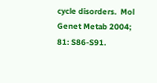cycle disorders.  Mol Genet Metab 2004; 81: S86-S91.